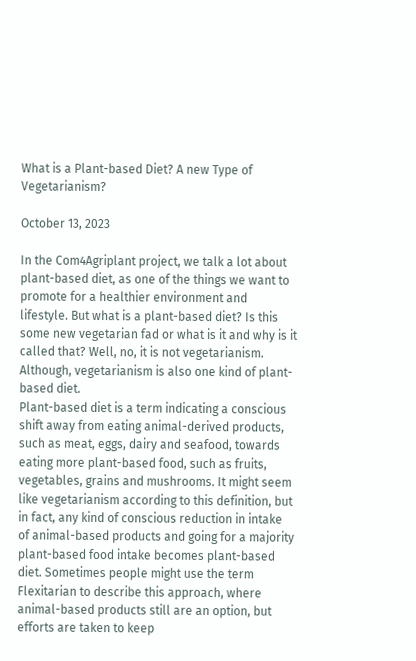What is a Plant-based Diet? A new Type of Vegetarianism?

October 13, 2023

In the Com4Agriplant project, we talk a lot about plant-based diet, as one of the things we want to promote for a healthier environment and lifestyle. But what is a plant-based diet? Is this some new vegetarian fad or what is it and why is it called that? Well, no, it is not vegetarianism. Although, vegetarianism is also one kind of plant-based diet.
Plant-based diet is a term indicating a conscious shift away from eating animal-derived products, such as meat, eggs, dairy and seafood, towards eating more plant-based food, such as fruits, vegetables, grains and mushrooms. It might seem like vegetarianism according to this definition, but in fact, any kind of conscious reduction in intake of animal-based products and going for a majority plant-based food intake becomes plant-based diet. Sometimes people might use the term Flexitarian to describe this approach, where animal-based products still are an option, but efforts are taken to keep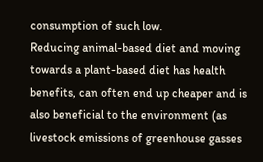consumption of such low.
Reducing animal-based diet and moving towards a plant-based diet has health benefits, can often end up cheaper and is also beneficial to the environment (as livestock emissions of greenhouse gasses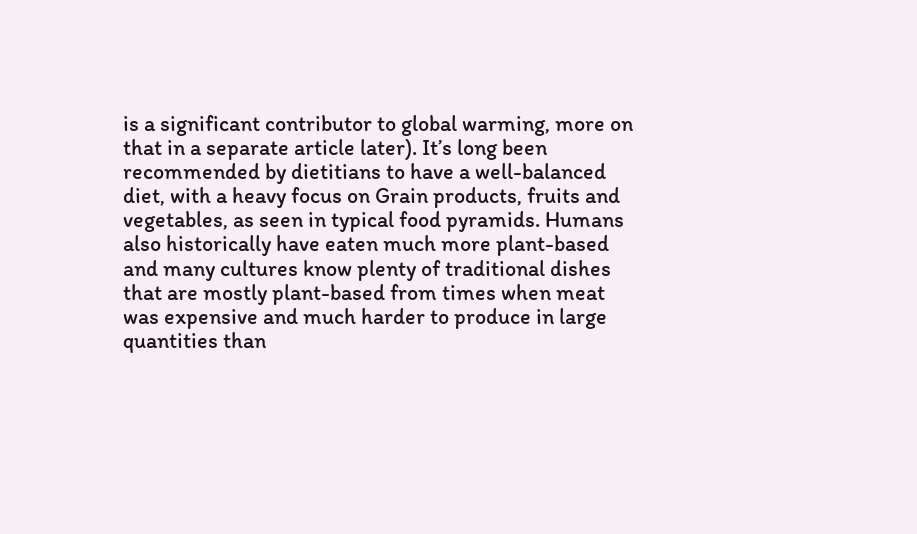is a significant contributor to global warming, more on that in a separate article later). It’s long been recommended by dietitians to have a well-balanced diet, with a heavy focus on Grain products, fruits and vegetables, as seen in typical food pyramids. Humans also historically have eaten much more plant-based and many cultures know plenty of traditional dishes that are mostly plant-based from times when meat was expensive and much harder to produce in large quantities than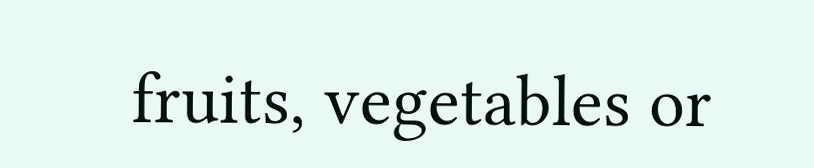fruits, vegetables or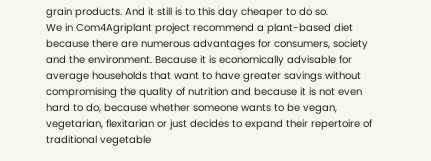grain products. And it still is to this day cheaper to do so.
We in Com4Agriplant project recommend a plant-based diet because there are numerous advantages for consumers, society and the environment. Because it is economically advisable for average households that want to have greater savings without compromising the quality of nutrition and because it is not even hard to do, because whether someone wants to be vegan, vegetarian, flexitarian or just decides to expand their repertoire of traditional vegetable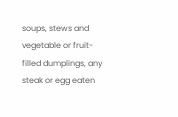soups, stews and vegetable or fruit-filled dumplings, any steak or egg eaten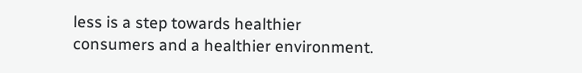less is a step towards healthier consumers and a healthier environment.